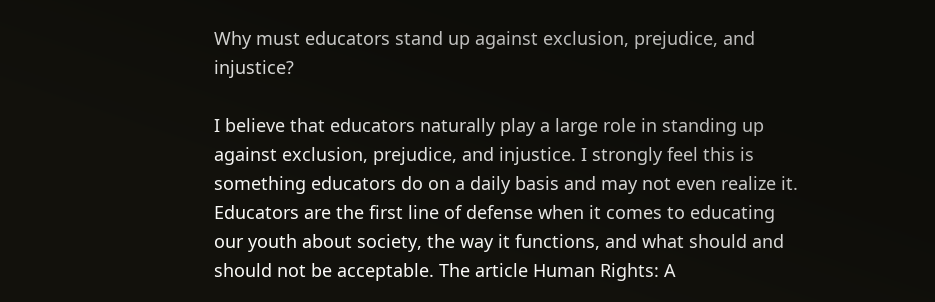Why must educators stand up against exclusion, prejudice, and injustice?

I believe that educators naturally play a large role in standing up against exclusion, prejudice, and injustice. I strongly feel this is something educators do on a daily basis and may not even realize it. Educators are the first line of defense when it comes to educating our youth about society, the way it functions, and what should and should not be acceptable. The article Human Rights: A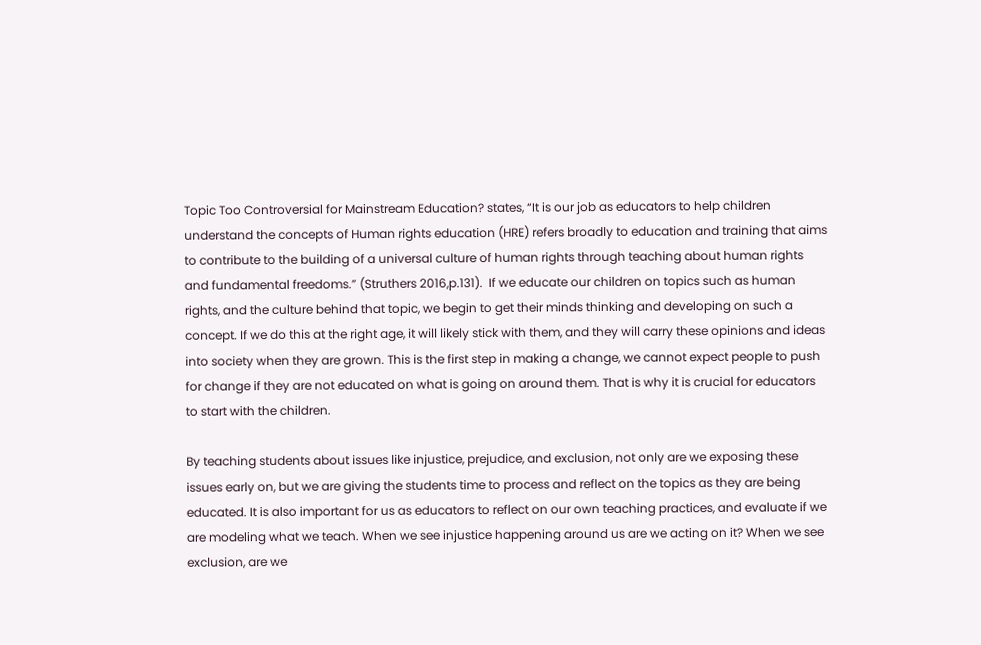Topic Too Controversial for Mainstream Education? states, “It is our job as educators to help children understand the concepts of Human rights education (HRE) refers broadly to education and training that aims to contribute to the building of a universal culture of human rights through teaching about human rights and fundamental freedoms.” (Struthers 2016,p.131).  If we educate our children on topics such as human rights, and the culture behind that topic, we begin to get their minds thinking and developing on such a concept. If we do this at the right age, it will likely stick with them, and they will carry these opinions and ideas into society when they are grown. This is the first step in making a change, we cannot expect people to push for change if they are not educated on what is going on around them. That is why it is crucial for educators to start with the children.

By teaching students about issues like injustice, prejudice, and exclusion, not only are we exposing these issues early on, but we are giving the students time to process and reflect on the topics as they are being educated. It is also important for us as educators to reflect on our own teaching practices, and evaluate if we are modeling what we teach. When we see injustice happening around us are we acting on it? When we see exclusion, are we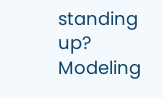standing up? Modeling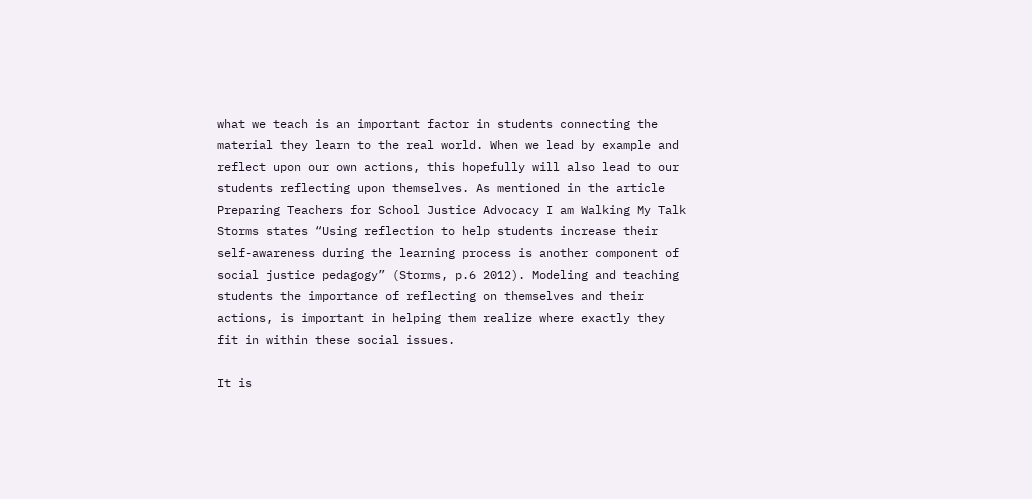what we teach is an important factor in students connecting the material they learn to the real world. When we lead by example and reflect upon our own actions, this hopefully will also lead to our students reflecting upon themselves. As mentioned in the article Preparing Teachers for School Justice Advocacy I am Walking My Talk Storms states “Using reflection to help students increase their self-awareness during the learning process is another component of social justice pedagogy” (Storms, p.6 2012). Modeling and teaching students the importance of reflecting on themselves and their actions, is important in helping them realize where exactly they fit in within these social issues.

It is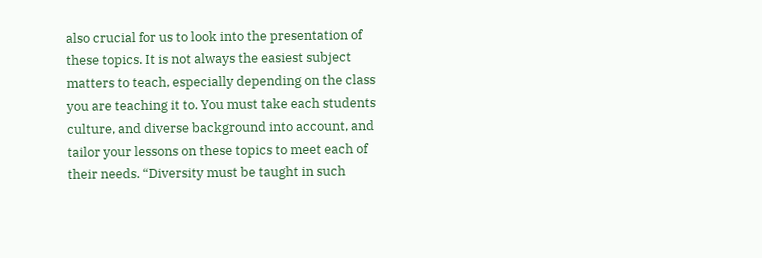also crucial for us to look into the presentation of these topics. It is not always the easiest subject matters to teach, especially depending on the class you are teaching it to. You must take each students culture, and diverse background into account, and tailor your lessons on these topics to meet each of their needs. “Diversity must be taught in such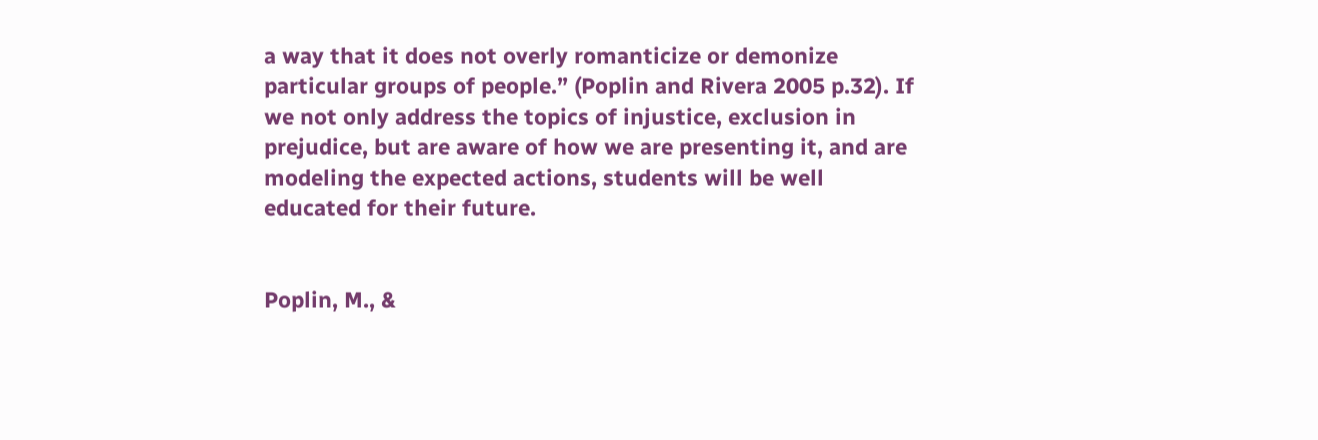a way that it does not overly romanticize or demonize particular groups of people.” (Poplin and Rivera 2005 p.32). If we not only address the topics of injustice, exclusion in prejudice, but are aware of how we are presenting it, and are modeling the expected actions, students will be well educated for their future.


Poplin, M., &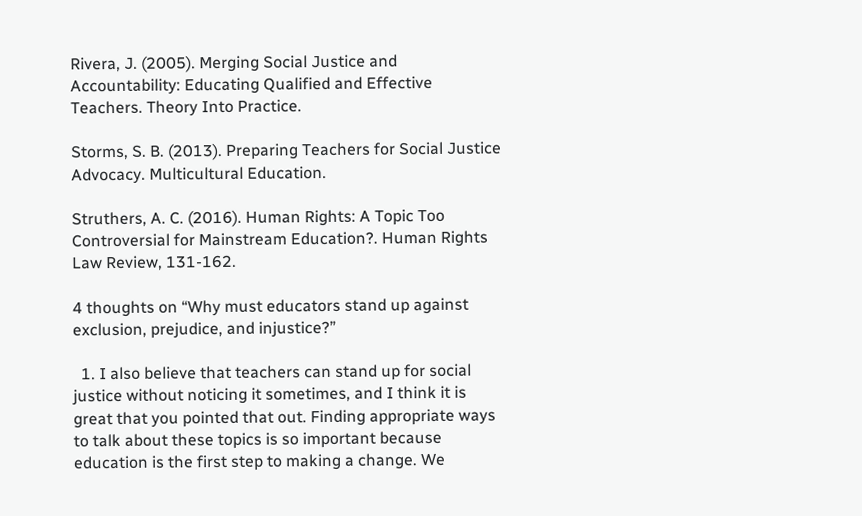Rivera, J. (2005). Merging Social Justice and Accountability: Educating Qualified and Effective Teachers. Theory Into Practice.

Storms, S. B. (2013). Preparing Teachers for Social Justice Advocacy. Multicultural Education.

Struthers, A. C. (2016). Human Rights: A Topic Too Controversial for Mainstream Education?. Human Rights Law Review, 131-162.

4 thoughts on “Why must educators stand up against exclusion, prejudice, and injustice?”

  1. I also believe that teachers can stand up for social justice without noticing it sometimes, and I think it is great that you pointed that out. Finding appropriate ways to talk about these topics is so important because education is the first step to making a change. We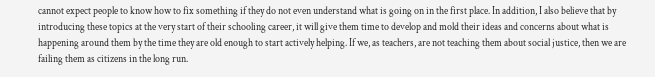cannot expect people to know how to fix something if they do not even understand what is going on in the first place. In addition, I also believe that by introducing these topics at the very start of their schooling career, it will give them time to develop and mold their ideas and concerns about what is happening around them by the time they are old enough to start actively helping. If we, as teachers, are not teaching them about social justice, then we are failing them as citizens in the long run.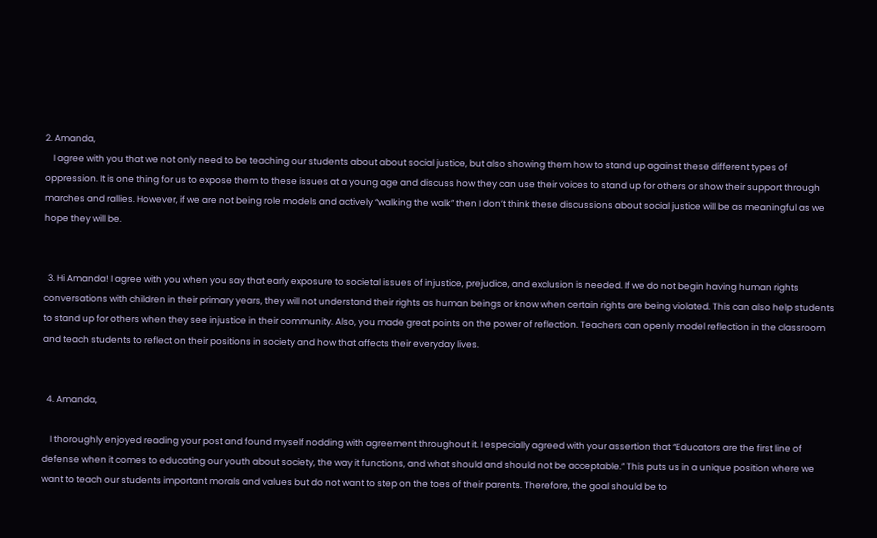2. Amanda,
    I agree with you that we not only need to be teaching our students about about social justice, but also showing them how to stand up against these different types of oppression. It is one thing for us to expose them to these issues at a young age and discuss how they can use their voices to stand up for others or show their support through marches and rallies. However, if we are not being role models and actively “walking the walk” then I don’t think these discussions about social justice will be as meaningful as we hope they will be.


  3. Hi Amanda! I agree with you when you say that early exposure to societal issues of injustice, prejudice, and exclusion is needed. If we do not begin having human rights conversations with children in their primary years, they will not understand their rights as human beings or know when certain rights are being violated. This can also help students to stand up for others when they see injustice in their community. Also, you made great points on the power of reflection. Teachers can openly model reflection in the classroom and teach students to reflect on their positions in society and how that affects their everyday lives.


  4. Amanda,

    I thoroughly enjoyed reading your post and found myself nodding with agreement throughout it. I especially agreed with your assertion that “Educators are the first line of defense when it comes to educating our youth about society, the way it functions, and what should and should not be acceptable.” This puts us in a unique position where we want to teach our students important morals and values but do not want to step on the toes of their parents. Therefore, the goal should be to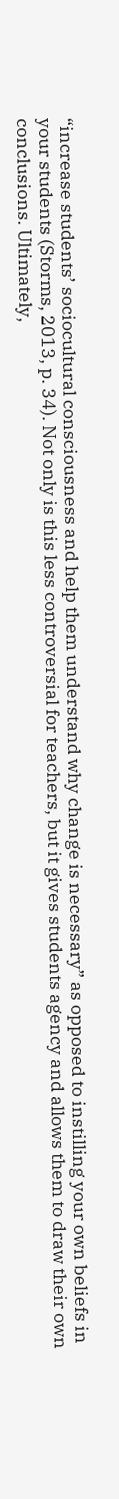“increase students’ sociocultural consciousness and help them understand why change is necessary” as opposed to instilling your own beliefs in your students (Storms, 2013, p. 34). Not only is this less controversial for teachers, but it gives students agency and allows them to draw their own conclusions. Ultimately,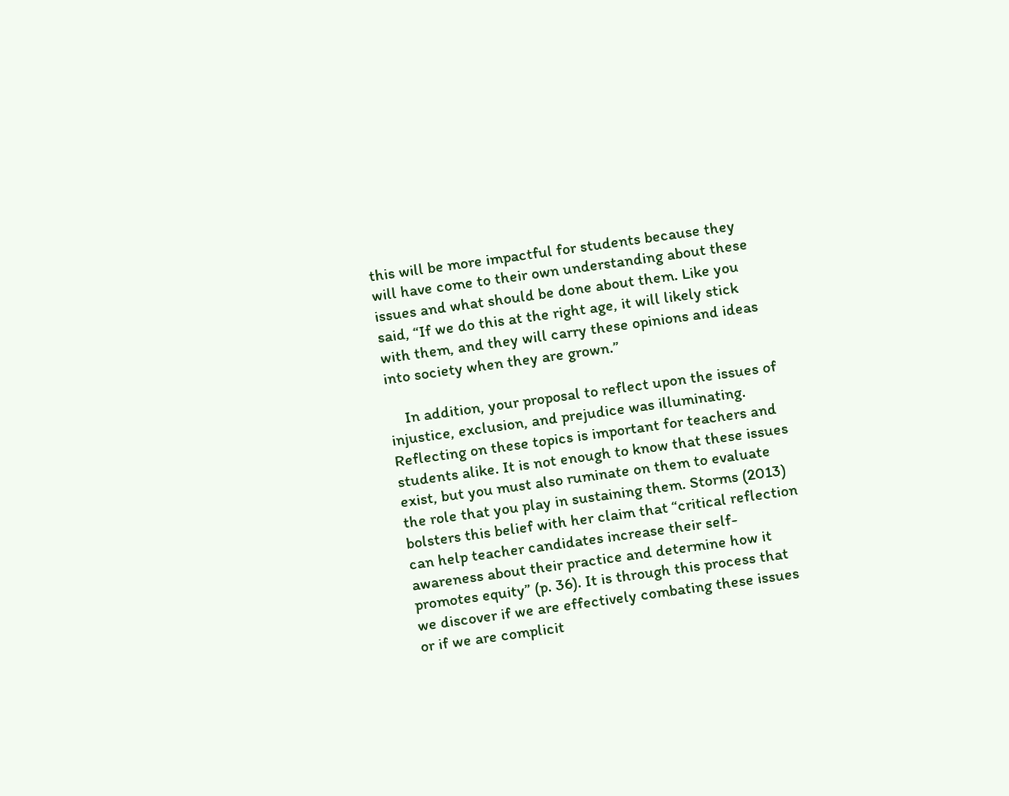this will be more impactful for students because they will have come to their own understanding about these issues and what should be done about them. Like you said, “If we do this at the right age, it will likely stick with them, and they will carry these opinions and ideas into society when they are grown.”

    In addition, your proposal to reflect upon the issues of injustice, exclusion, and prejudice was illuminating. Reflecting on these topics is important for teachers and students alike. It is not enough to know that these issues exist, but you must also ruminate on them to evaluate the role that you play in sustaining them. Storms (2013) bolsters this belief with her claim that “critical reflection can help teacher candidates increase their self-awareness about their practice and determine how it promotes equity” (p. 36). It is through this process that we discover if we are effectively combating these issues or if we are complicit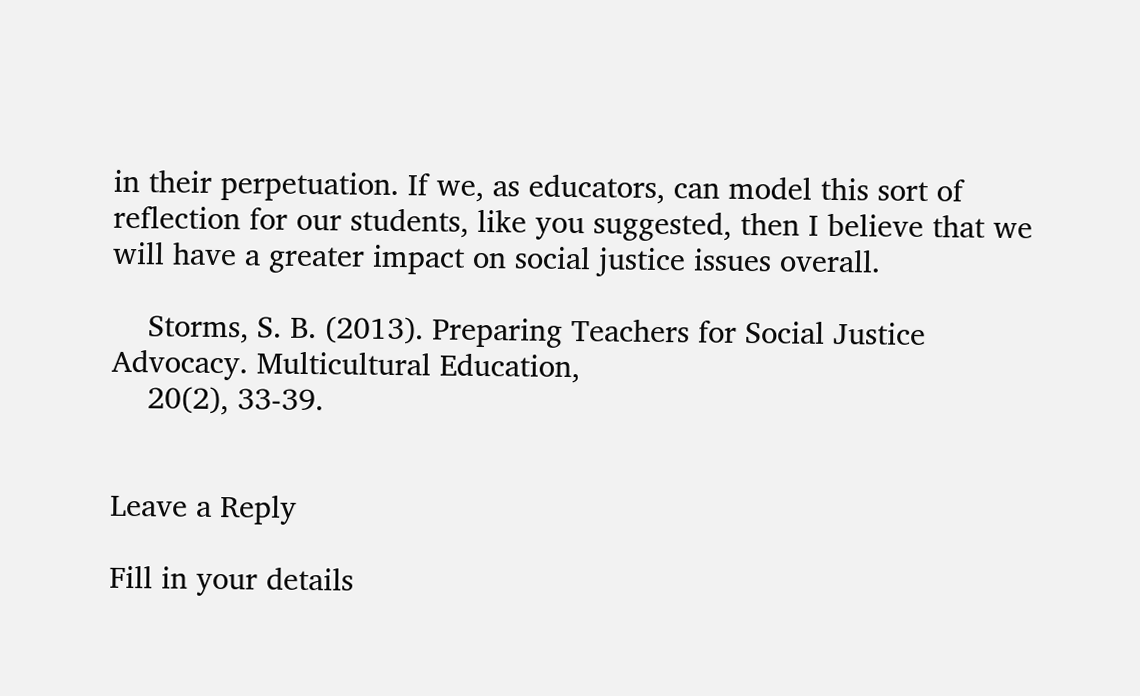in their perpetuation. If we, as educators, can model this sort of reflection for our students, like you suggested, then I believe that we will have a greater impact on social justice issues overall.

    Storms, S. B. (2013). Preparing Teachers for Social Justice Advocacy. Multicultural Education,
    20(2), 33-39.


Leave a Reply

Fill in your details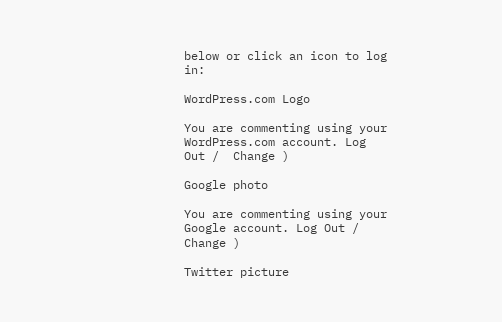below or click an icon to log in:

WordPress.com Logo

You are commenting using your WordPress.com account. Log Out /  Change )

Google photo

You are commenting using your Google account. Log Out /  Change )

Twitter picture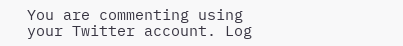You are commenting using your Twitter account. Log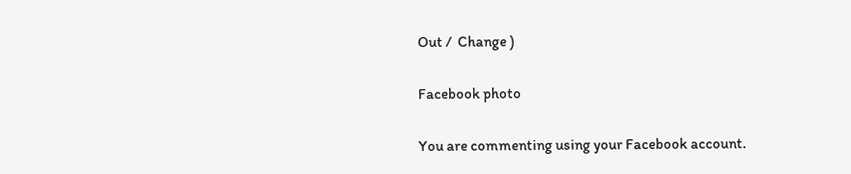Out /  Change )

Facebook photo

You are commenting using your Facebook account.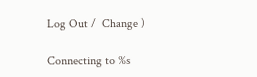Log Out /  Change )

Connecting to %s